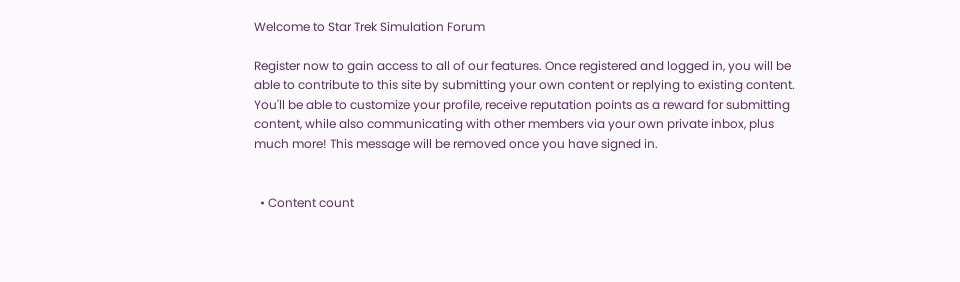Welcome to Star Trek Simulation Forum

Register now to gain access to all of our features. Once registered and logged in, you will be able to contribute to this site by submitting your own content or replying to existing content. You'll be able to customize your profile, receive reputation points as a reward for submitting content, while also communicating with other members via your own private inbox, plus much more! This message will be removed once you have signed in.


  • Content count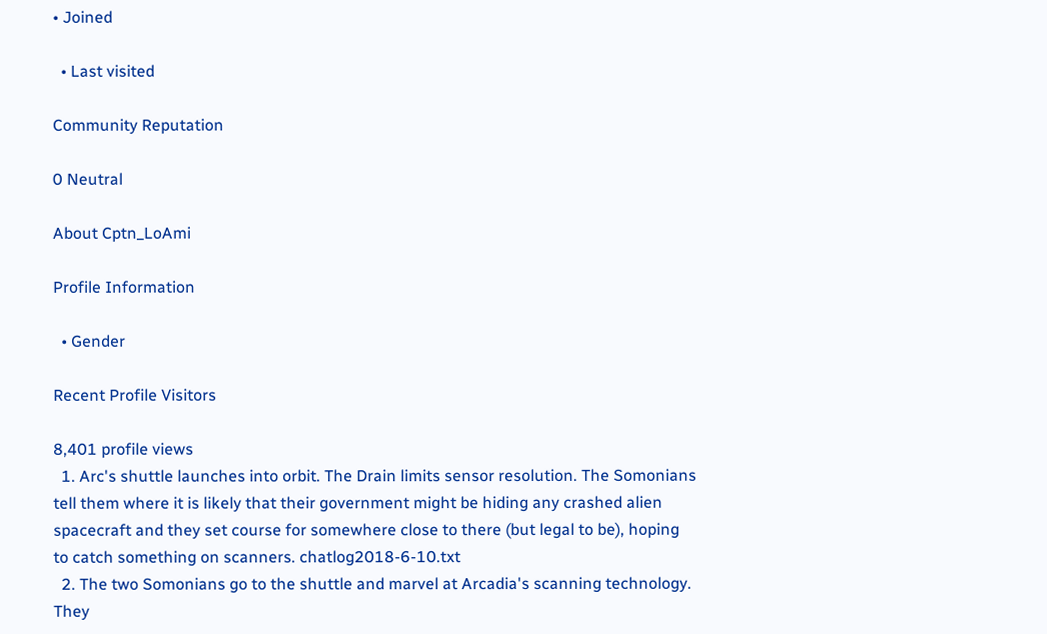• Joined

  • Last visited

Community Reputation

0 Neutral

About Cptn_LoAmi

Profile Information

  • Gender

Recent Profile Visitors

8,401 profile views
  1. Arc's shuttle launches into orbit. The Drain limits sensor resolution. The Somonians tell them where it is likely that their government might be hiding any crashed alien spacecraft and they set course for somewhere close to there (but legal to be), hoping to catch something on scanners. chatlog2018-6-10.txt
  2. The two Somonians go to the shuttle and marvel at Arcadia's scanning technology. They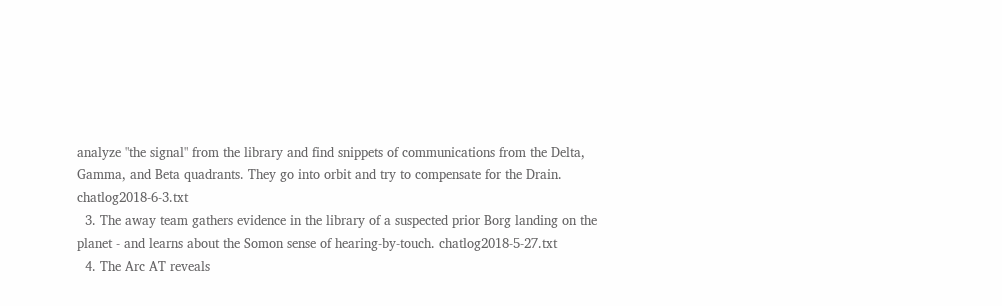analyze "the signal" from the library and find snippets of communications from the Delta, Gamma, and Beta quadrants. They go into orbit and try to compensate for the Drain. chatlog2018-6-3.txt
  3. The away team gathers evidence in the library of a suspected prior Borg landing on the planet - and learns about the Somon sense of hearing-by-touch. chatlog2018-5-27.txt
  4. The Arc AT reveals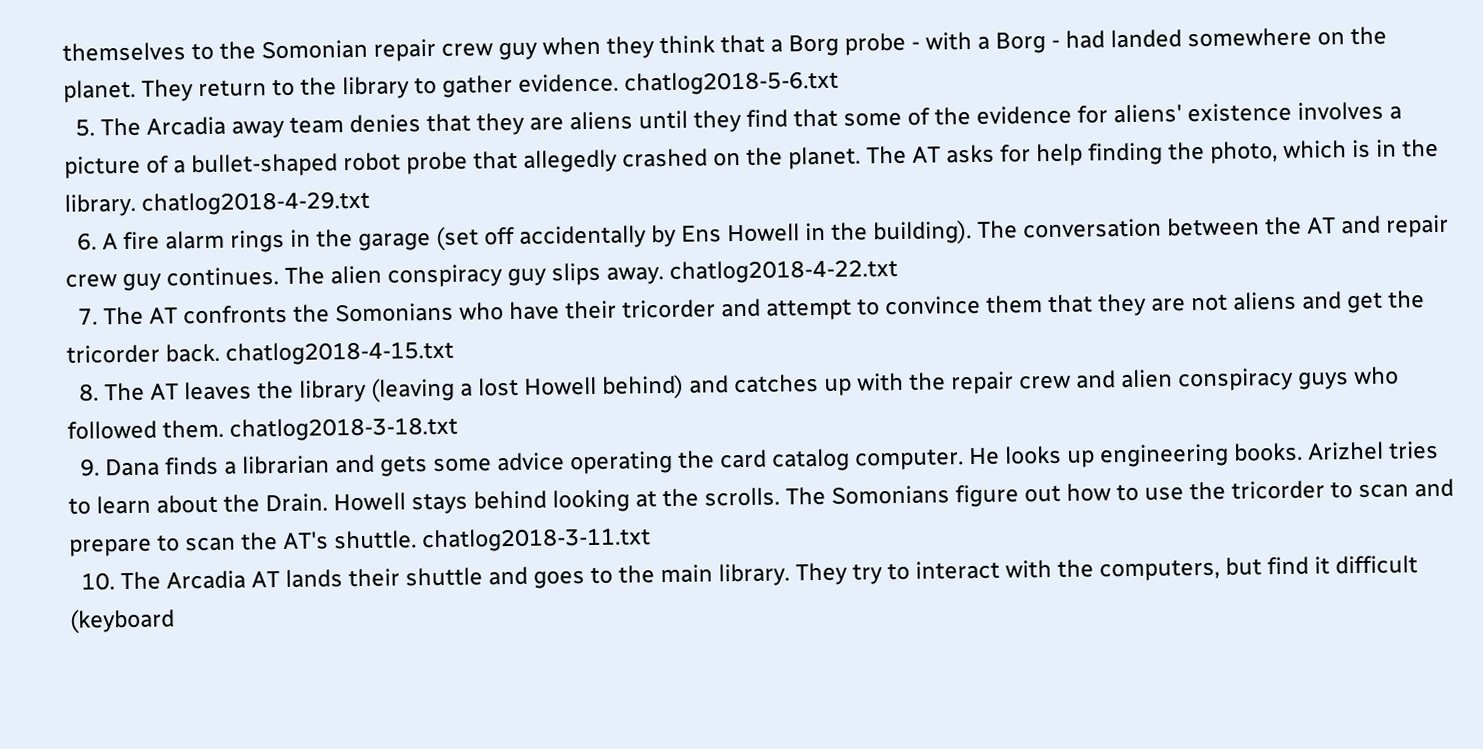themselves to the Somonian repair crew guy when they think that a Borg probe - with a Borg - had landed somewhere on the planet. They return to the library to gather evidence. chatlog2018-5-6.txt
  5. The Arcadia away team denies that they are aliens until they find that some of the evidence for aliens' existence involves a picture of a bullet-shaped robot probe that allegedly crashed on the planet. The AT asks for help finding the photo, which is in the library. chatlog2018-4-29.txt
  6. A fire alarm rings in the garage (set off accidentally by Ens Howell in the building). The conversation between the AT and repair crew guy continues. The alien conspiracy guy slips away. chatlog2018-4-22.txt
  7. The AT confronts the Somonians who have their tricorder and attempt to convince them that they are not aliens and get the tricorder back. chatlog2018-4-15.txt
  8. The AT leaves the library (leaving a lost Howell behind) and catches up with the repair crew and alien conspiracy guys who followed them. chatlog2018-3-18.txt
  9. Dana finds a librarian and gets some advice operating the card catalog computer. He looks up engineering books. Arizhel tries to learn about the Drain. Howell stays behind looking at the scrolls. The Somonians figure out how to use the tricorder to scan and prepare to scan the AT's shuttle. chatlog2018-3-11.txt
  10. The Arcadia AT lands their shuttle and goes to the main library. They try to interact with the computers, but find it difficult (keyboard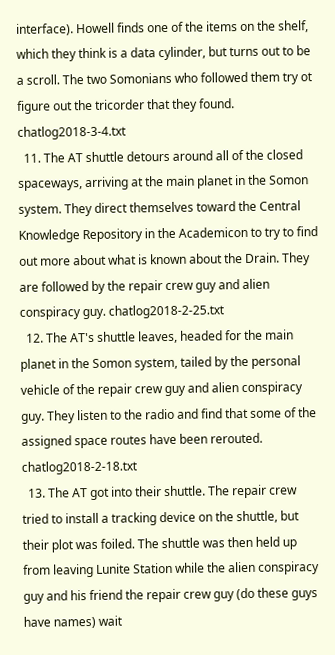interface). Howell finds one of the items on the shelf, which they think is a data cylinder, but turns out to be a scroll. The two Somonians who followed them try ot figure out the tricorder that they found. chatlog2018-3-4.txt
  11. The AT shuttle detours around all of the closed spaceways, arriving at the main planet in the Somon system. They direct themselves toward the Central Knowledge Repository in the Academicon to try to find out more about what is known about the Drain. They are followed by the repair crew guy and alien conspiracy guy. chatlog2018-2-25.txt
  12. The AT's shuttle leaves, headed for the main planet in the Somon system, tailed by the personal vehicle of the repair crew guy and alien conspiracy guy. They listen to the radio and find that some of the assigned space routes have been rerouted. chatlog2018-2-18.txt
  13. The AT got into their shuttle. The repair crew tried to install a tracking device on the shuttle, but their plot was foiled. The shuttle was then held up from leaving Lunite Station while the alien conspiracy guy and his friend the repair crew guy (do these guys have names) wait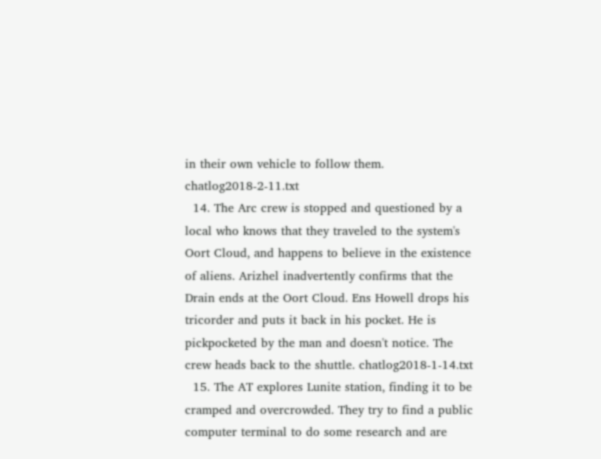in their own vehicle to follow them. chatlog2018-2-11.txt
  14. The Arc crew is stopped and questioned by a local who knows that they traveled to the system's Oort Cloud, and happens to believe in the existence of aliens. Arizhel inadvertently confirms that the Drain ends at the Oort Cloud. Ens Howell drops his tricorder and puts it back in his pocket. He is pickpocketed by the man and doesn't notice. The crew heads back to the shuttle. chatlog2018-1-14.txt
  15. The AT explores Lunite station, finding it to be cramped and overcrowded. They try to find a public computer terminal to do some research and are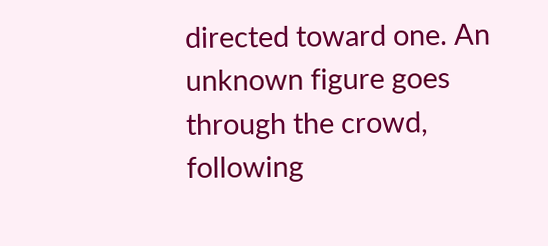directed toward one. An unknown figure goes through the crowd, following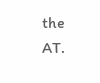the AT.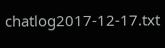chatlog2017-12-17.txt